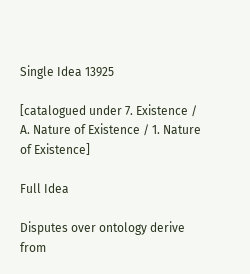Single Idea 13925

[catalogued under 7. Existence / A. Nature of Existence / 1. Nature of Existence]

Full Idea

Disputes over ontology derive from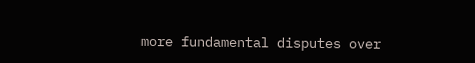more fundamental disputes over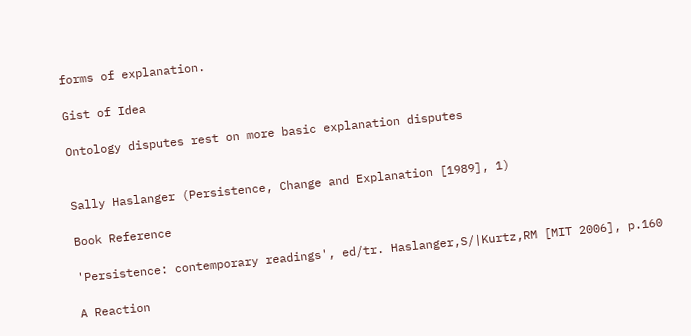forms of explanation.

Gist of Idea

Ontology disputes rest on more basic explanation disputes


Sally Haslanger (Persistence, Change and Explanation [1989], 1)

Book Reference

'Persistence: contemporary readings', ed/tr. Haslanger,S/|Kurtz,RM [MIT 2006], p.160

A Reaction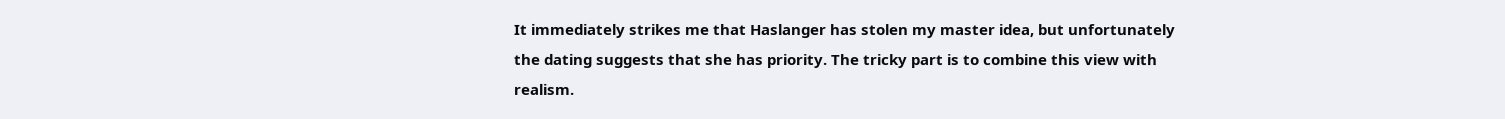It immediately strikes me that Haslanger has stolen my master idea, but unfortunately the dating suggests that she has priority. The tricky part is to combine this view with realism.